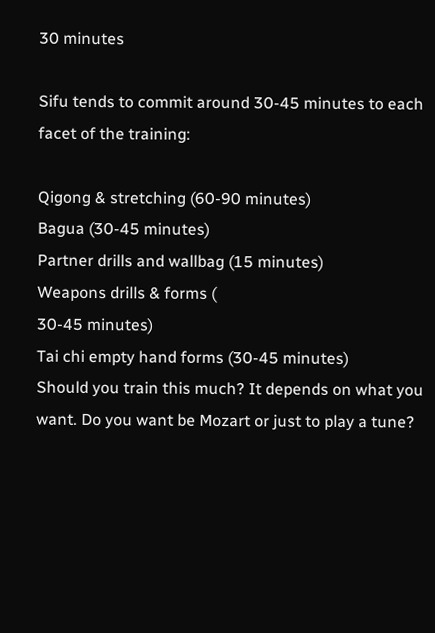30 minutes

Sifu tends to commit around 30-45 minutes to each facet of the training:

Qigong & stretching (60-90 minutes)
Bagua (30-45 minutes)
Partner drills and wallbag (15 minutes)
Weapons drills & forms (
30-45 minutes)
Tai chi empty hand forms (30-45 minutes)
Should you train this much? It depends on what you want. Do you want be Mozart or just to play a tune?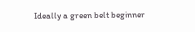Ideally a green belt beginner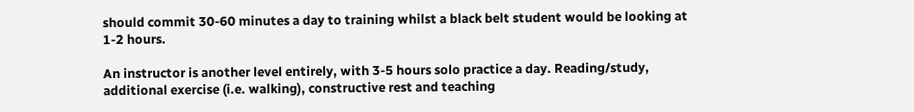should commit 30-60 minutes a day to training whilst a black belt student would be looking at 1-2 hours.

An instructor is another level entirely, with 3-5 hours solo practice a day. Reading/study, additional exercise (i.e. walking), constructive rest and teaching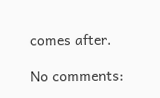comes after.

No comments: